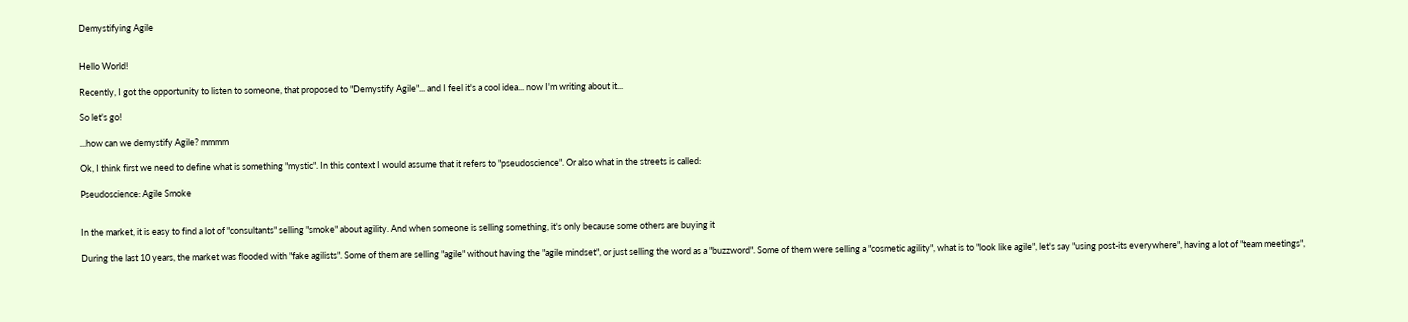Demystifying Agile


Hello World!

Recently, I got the opportunity to listen to someone, that proposed to "Demystify Agile"... and I feel it's a cool idea... now I'm writing about it...

So let's go!

...how can we demystify Agile? mmmm

Ok, I think first we need to define what is something "mystic". In this context I would assume that it refers to "pseudoscience". Or also what in the streets is called:

Pseudoscience: Agile Smoke


In the market, it is easy to find a lot of "consultants" selling "smoke" about agility. And when someone is selling something, it's only because some others are buying it

During the last 10 years, the market was flooded with "fake agilists". Some of them are selling "agile" without having the "agile mindset", or just selling the word as a "buzzword". Some of them were selling a "cosmetic agility", what is to "look like agile", let's say "using post-its everywhere", having a lot of "team meetings",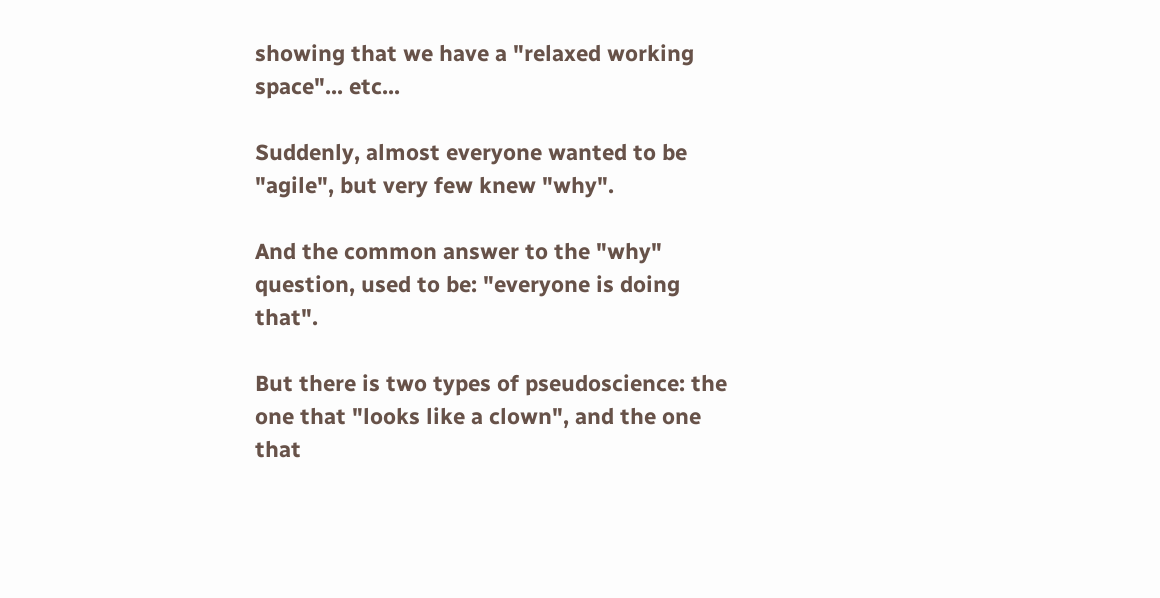showing that we have a "relaxed working space"... etc...

Suddenly, almost everyone wanted to be "agile", but very few knew "why".

And the common answer to the "why" question, used to be: "everyone is doing that".

But there is two types of pseudoscience: the one that "looks like a clown", and the one that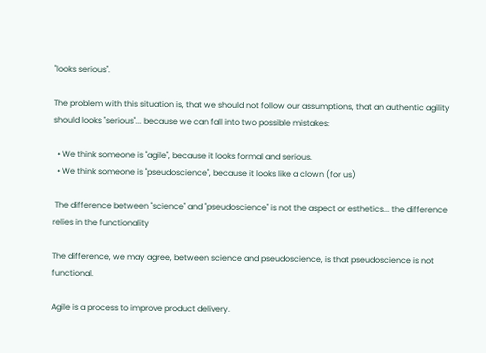"looks serious".

The problem with this situation is, that we should not follow our assumptions, that an authentic agility should looks "serious"... because we can fall into two possible mistakes:

  • We think someone is "agile", because it looks formal and serious.
  • We think someone is "pseudoscience", because it looks like a clown (for us)

 The difference between "science" and "pseudoscience" is not the aspect or esthetics... the difference relies in the functionality

The difference, we may agree, between science and pseudoscience, is that pseudoscience is not functional.

Agile is a process to improve product delivery.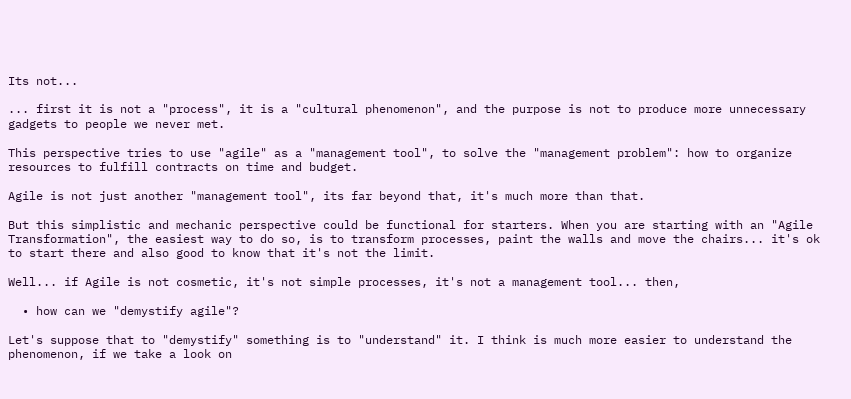Its not...

... first it is not a "process", it is a "cultural phenomenon", and the purpose is not to produce more unnecessary gadgets to people we never met.

This perspective tries to use "agile" as a "management tool", to solve the "management problem": how to organize resources to fulfill contracts on time and budget.

Agile is not just another "management tool", its far beyond that, it's much more than that.

But this simplistic and mechanic perspective could be functional for starters. When you are starting with an "Agile Transformation", the easiest way to do so, is to transform processes, paint the walls and move the chairs... it's ok to start there and also good to know that it's not the limit.

Well... if Agile is not cosmetic, it's not simple processes, it's not a management tool... then,

  • how can we "demystify agile"?

Let's suppose that to "demystify" something is to "understand" it. I think is much more easier to understand the phenomenon, if we take a look on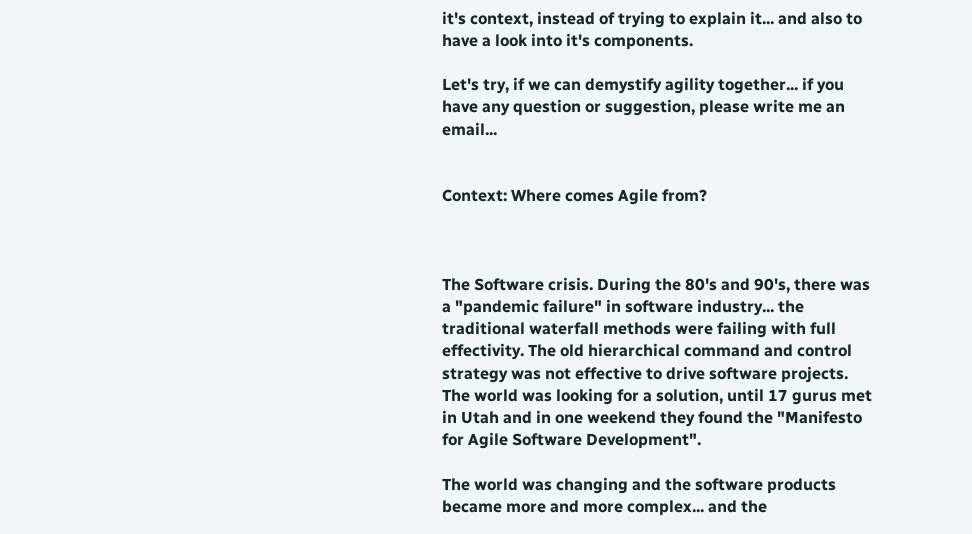it's context, instead of trying to explain it... and also to have a look into it's components.

Let's try, if we can demystify agility together... if you have any question or suggestion, please write me an email...


Context: Where comes Agile from?



The Software crisis. During the 80's and 90's, there was a "pandemic failure" in software industry... the traditional waterfall methods were failing with full effectivity. The old hierarchical command and control strategy was not effective to drive software projects. The world was looking for a solution, until 17 gurus met in Utah and in one weekend they found the "Manifesto for Agile Software Development".

The world was changing and the software products became more and more complex... and the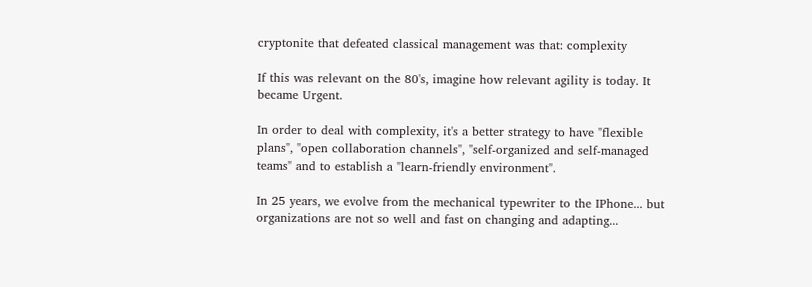cryptonite that defeated classical management was that: complexity

If this was relevant on the 80's, imagine how relevant agility is today. It became Urgent.

In order to deal with complexity, it's a better strategy to have "flexible plans", "open collaboration channels", "self-organized and self-managed teams" and to establish a "learn-friendly environment".

In 25 years, we evolve from the mechanical typewriter to the IPhone... but organizations are not so well and fast on changing and adapting...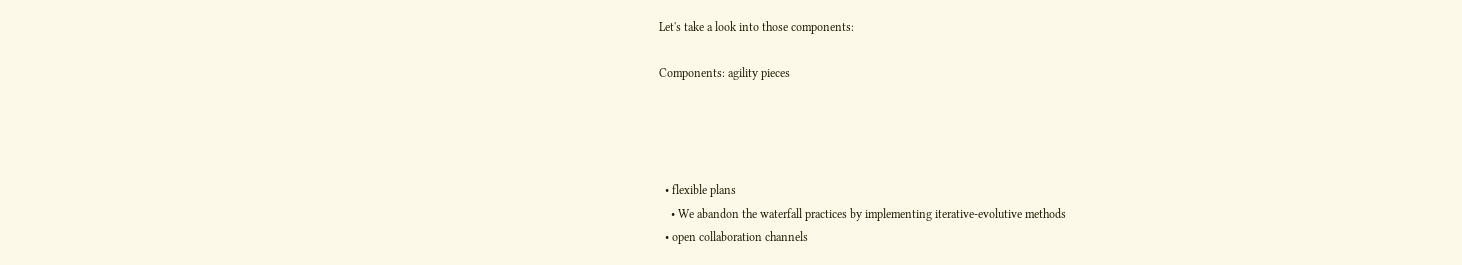Let's take a look into those components:

Components: agility pieces




  • flexible plans
    • We abandon the waterfall practices by implementing iterative-evolutive methods
  • open collaboration channels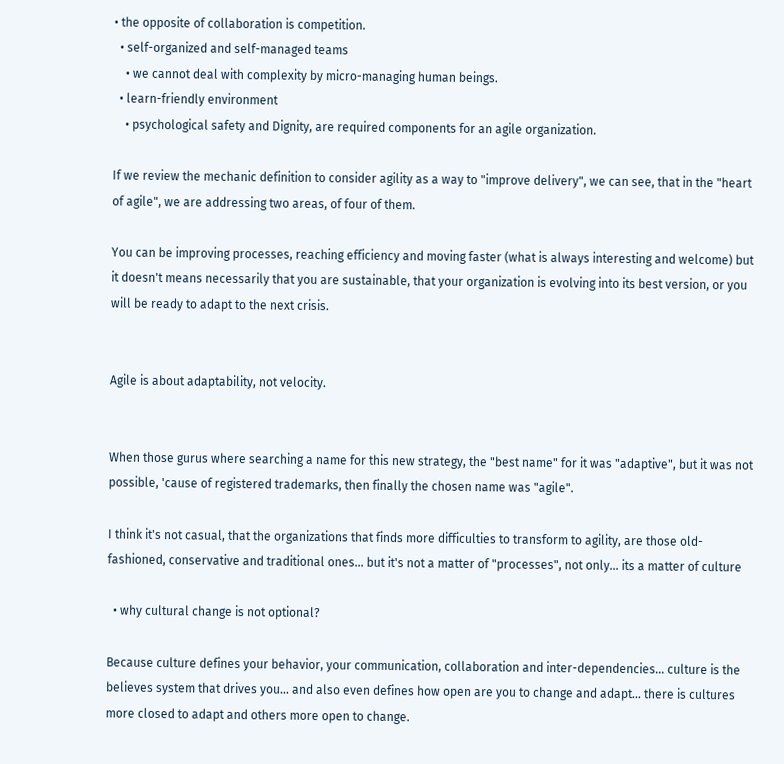• the opposite of collaboration is competition.
  • self-organized and self-managed teams
    • we cannot deal with complexity by micro-managing human beings.
  • learn-friendly environment
    • psychological safety and Dignity, are required components for an agile organization.

If we review the mechanic definition to consider agility as a way to "improve delivery", we can see, that in the "heart of agile", we are addressing two areas, of four of them.

You can be improving processes, reaching efficiency and moving faster (what is always interesting and welcome) but it doesn't means necessarily that you are sustainable, that your organization is evolving into its best version, or you will be ready to adapt to the next crisis.


Agile is about adaptability, not velocity.


When those gurus where searching a name for this new strategy, the "best name" for it was "adaptive", but it was not possible, 'cause of registered trademarks, then finally the chosen name was "agile".

I think it's not casual, that the organizations that finds more difficulties to transform to agility, are those old-fashioned, conservative and traditional ones... but it's not a matter of "processes", not only... its a matter of culture

  • why cultural change is not optional?

Because culture defines your behavior, your communication, collaboration and inter-dependencies... culture is the believes system that drives you... and also even defines how open are you to change and adapt... there is cultures more closed to adapt and others more open to change.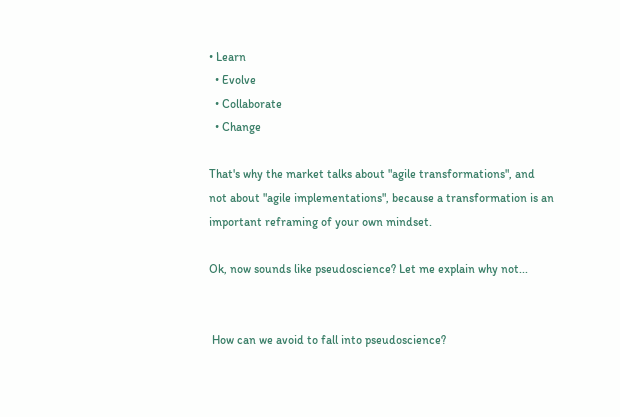• Learn
  • Evolve
  • Collaborate
  • Change

That's why the market talks about "agile transformations", and not about "agile implementations", because a transformation is an important reframing of your own mindset.

Ok, now sounds like pseudoscience? Let me explain why not...


 How can we avoid to fall into pseudoscience?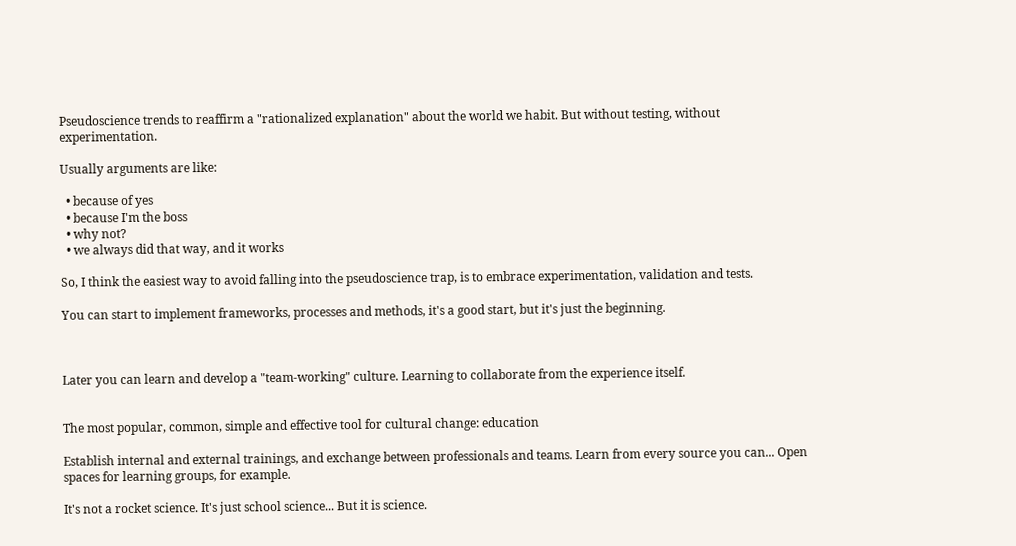Pseudoscience trends to reaffirm a "rationalized explanation" about the world we habit. But without testing, without experimentation.

Usually arguments are like:

  • because of yes
  • because I'm the boss
  • why not?
  • we always did that way, and it works

So, I think the easiest way to avoid falling into the pseudoscience trap, is to embrace experimentation, validation and tests.

You can start to implement frameworks, processes and methods, it's a good start, but it's just the beginning.



Later you can learn and develop a "team-working" culture. Learning to collaborate from the experience itself.


The most popular, common, simple and effective tool for cultural change: education

Establish internal and external trainings, and exchange between professionals and teams. Learn from every source you can... Open spaces for learning groups, for example.

It's not a rocket science. It's just school science... But it is science.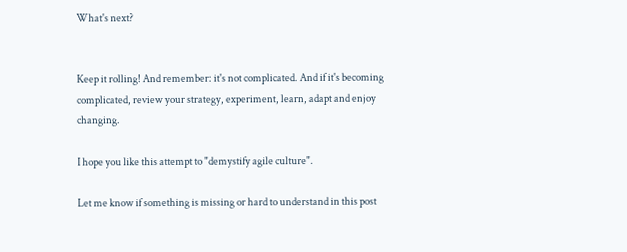What's next?


Keep it rolling! And remember: it's not complicated. And if it's becoming complicated, review your strategy, experiment, learn, adapt and enjoy changing.

I hope you like this attempt to "demystify agile culture".

Let me know if something is missing or hard to understand in this post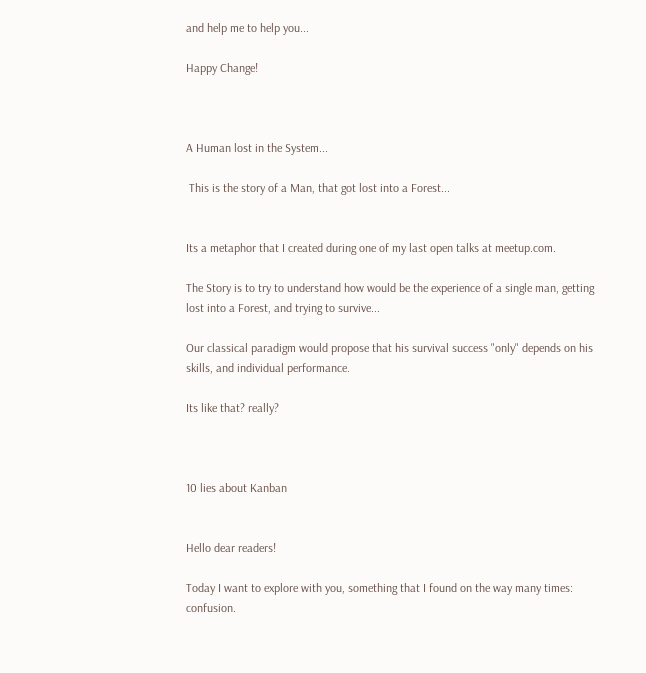and help me to help you...

Happy Change!



A Human lost in the System...

 This is the story of a Man, that got lost into a Forest...


Its a metaphor that I created during one of my last open talks at meetup.com.

The Story is to try to understand how would be the experience of a single man, getting lost into a Forest, and trying to survive...

Our classical paradigm would propose that his survival success "only" depends on his skills, and individual performance.

Its like that? really?



10 lies about Kanban


Hello dear readers!

Today I want to explore with you, something that I found on the way many times: confusion.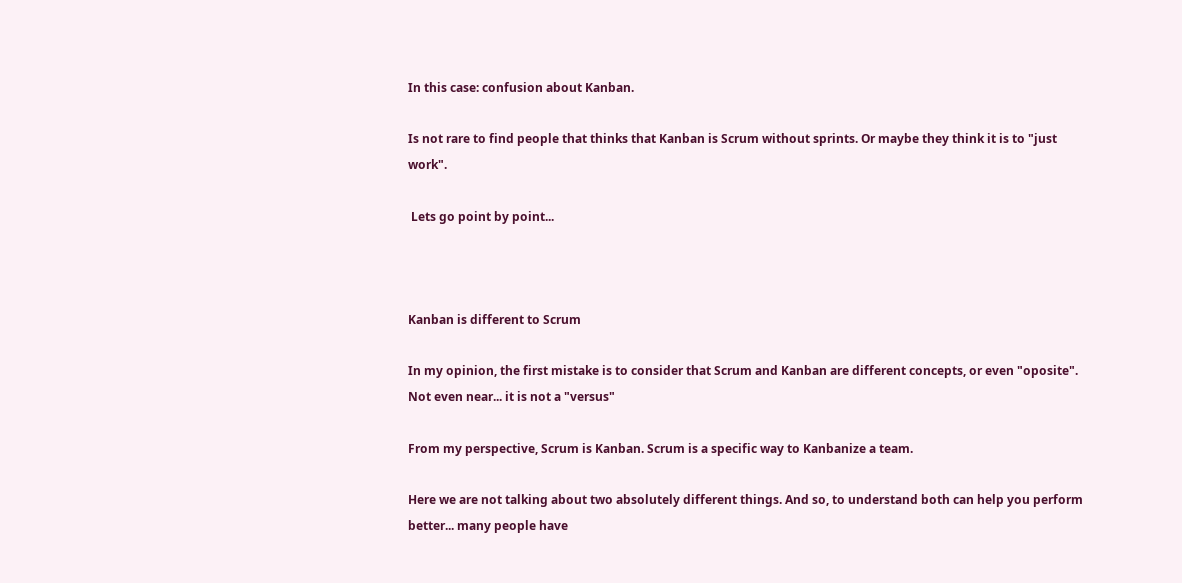In this case: confusion about Kanban.

Is not rare to find people that thinks that Kanban is Scrum without sprints. Or maybe they think it is to "just work".

 Lets go point by point...



Kanban is different to Scrum

In my opinion, the first mistake is to consider that Scrum and Kanban are different concepts, or even "oposite". Not even near... it is not a "versus"

From my perspective, Scrum is Kanban. Scrum is a specific way to Kanbanize a team.

Here we are not talking about two absolutely different things. And so, to understand both can help you perform better... many people have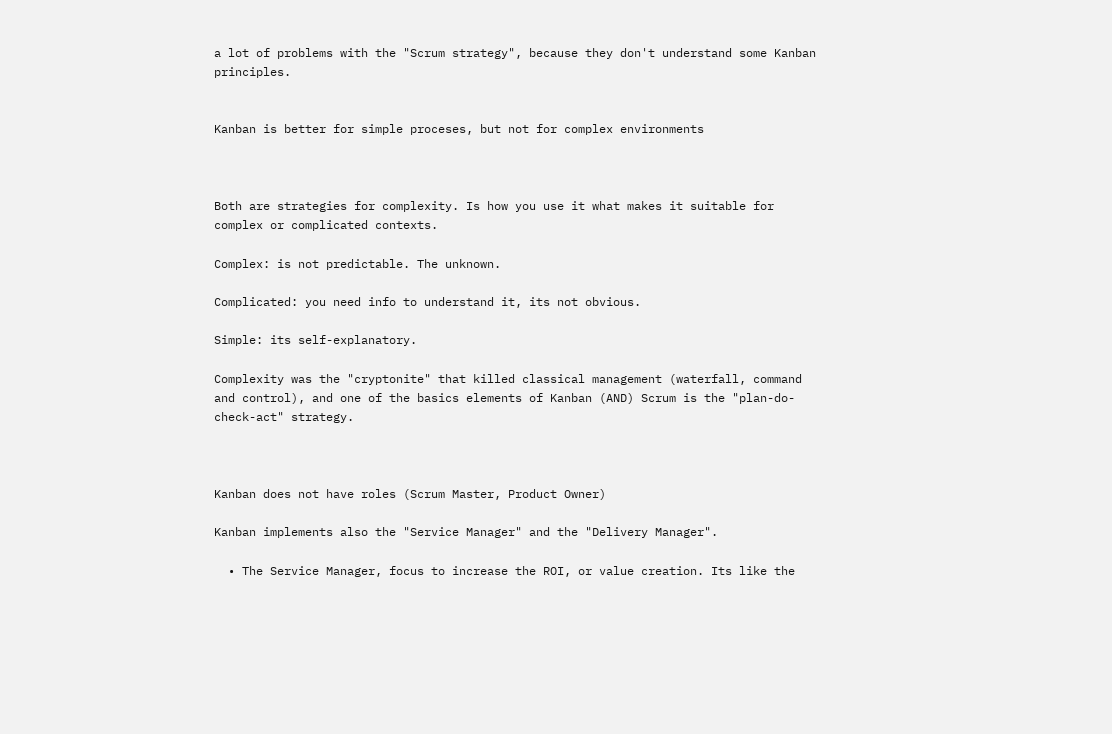a lot of problems with the "Scrum strategy", because they don't understand some Kanban principles.


Kanban is better for simple proceses, but not for complex environments



Both are strategies for complexity. Is how you use it what makes it suitable for complex or complicated contexts.

Complex: is not predictable. The unknown.

Complicated: you need info to understand it, its not obvious.

Simple: its self-explanatory.

Complexity was the "cryptonite" that killed classical management (waterfall, command and control), and one of the basics elements of Kanban (AND) Scrum is the "plan-do-check-act" strategy.



Kanban does not have roles (Scrum Master, Product Owner)

Kanban implements also the "Service Manager" and the "Delivery Manager".

  • The Service Manager, focus to increase the ROI, or value creation. Its like the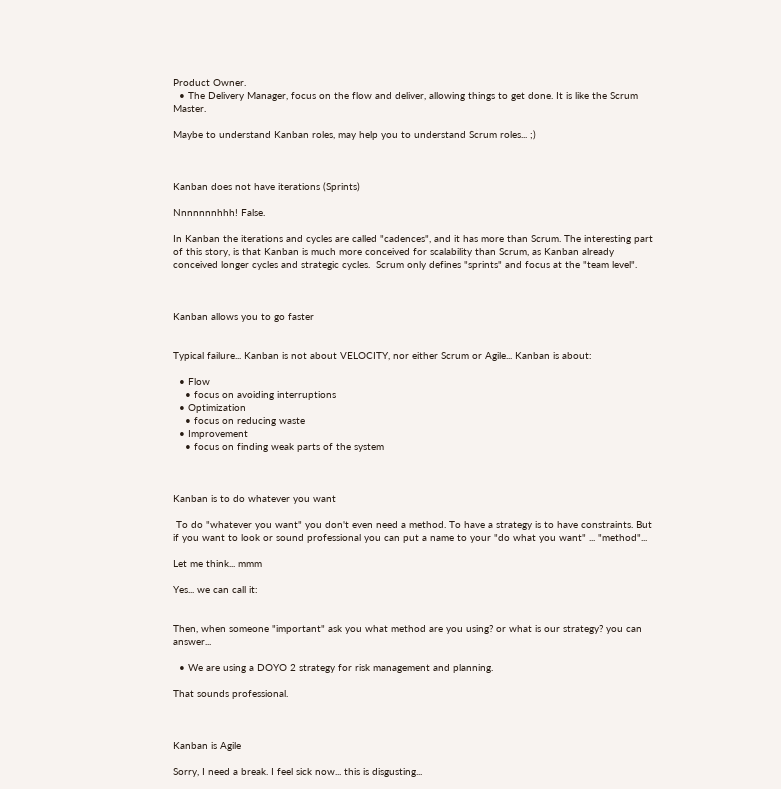Product Owner.
  • The Delivery Manager, focus on the flow and deliver, allowing things to get done. It is like the Scrum Master.

Maybe to understand Kanban roles, may help you to understand Scrum roles... ;)



Kanban does not have iterations (Sprints)

Nnnnnnnhhh! False.

In Kanban the iterations and cycles are called "cadences", and it has more than Scrum. The interesting part of this story, is that Kanban is much more conceived for scalability than Scrum, as Kanban already conceived longer cycles and strategic cycles.  Scrum only defines "sprints" and focus at the "team level".



Kanban allows you to go faster


Typical failure... Kanban is not about VELOCITY, nor either Scrum or Agile... Kanban is about:

  • Flow
    • focus on avoiding interruptions
  • Optimization
    • focus on reducing waste
  • Improvement
    • focus on finding weak parts of the system



Kanban is to do whatever you want

 To do "whatever you want" you don't even need a method. To have a strategy is to have constraints. But if you want to look or sound professional you can put a name to your "do what you want" ... "method"...

Let me think... mmm

Yes... we can call it:


Then, when someone "important" ask you what method are you using? or what is our strategy? you can answer...

  • We are using a DOYO 2 strategy for risk management and planning.

That sounds professional.



Kanban is Agile

Sorry, I need a break. I feel sick now... this is disgusting...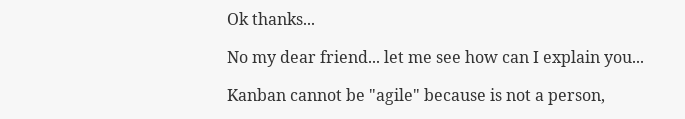Ok thanks...

No my dear friend... let me see how can I explain you...

Kanban cannot be "agile" because is not a person,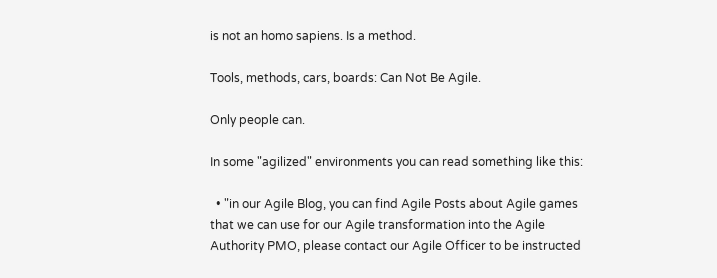is not an homo sapiens. Is a method.

Tools, methods, cars, boards: Can Not Be Agile.

Only people can.

In some "agilized" environments you can read something like this:

  • "in our Agile Blog, you can find Agile Posts about Agile games that we can use for our Agile transformation into the Agile Authority PMO, please contact our Agile Officer to be instructed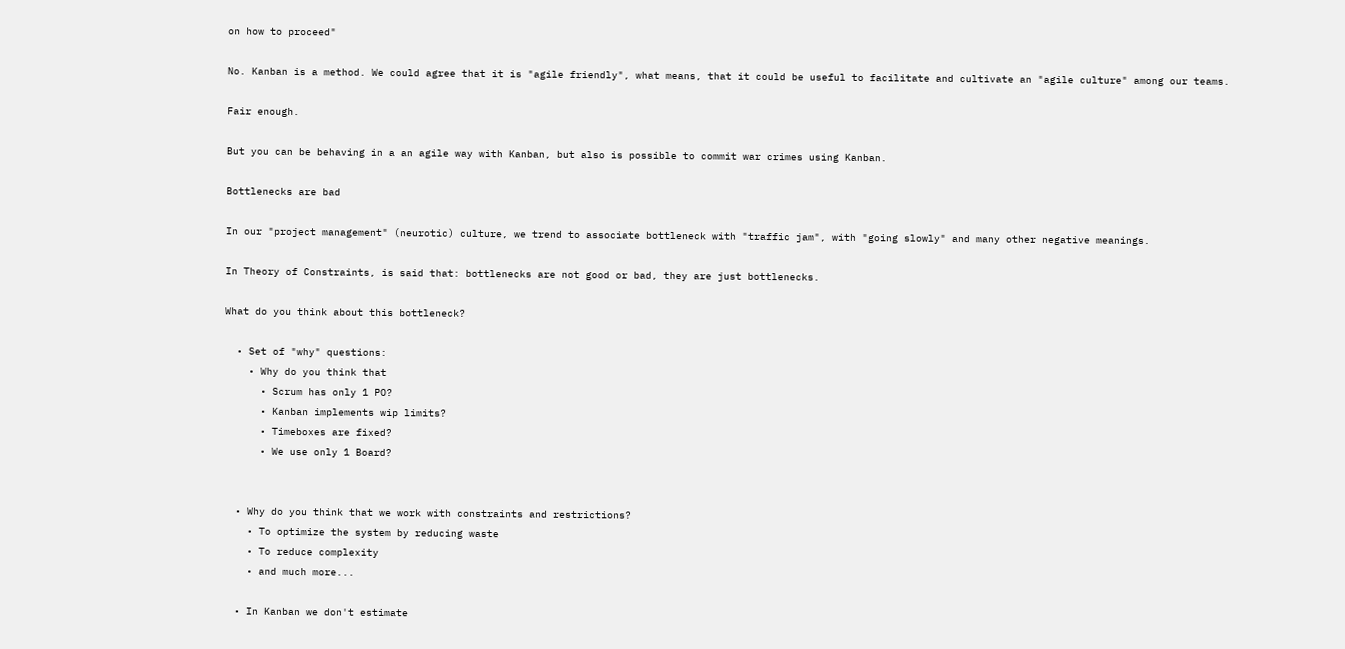on how to proceed"

No. Kanban is a method. We could agree that it is "agile friendly", what means, that it could be useful to facilitate and cultivate an "agile culture" among our teams.

Fair enough.

But you can be behaving in a an agile way with Kanban, but also is possible to commit war crimes using Kanban.

Bottlenecks are bad

In our "project management" (neurotic) culture, we trend to associate bottleneck with "traffic jam", with "going slowly" and many other negative meanings.

In Theory of Constraints, is said that: bottlenecks are not good or bad, they are just bottlenecks.

What do you think about this bottleneck?

  • Set of "why" questions:
    • Why do you think that
      • Scrum has only 1 PO?
      • Kanban implements wip limits?
      • Timeboxes are fixed?
      • We use only 1 Board?


  • Why do you think that we work with constraints and restrictions?
    • To optimize the system by reducing waste
    • To reduce complexity
    • and much more...

  • In Kanban we don't estimate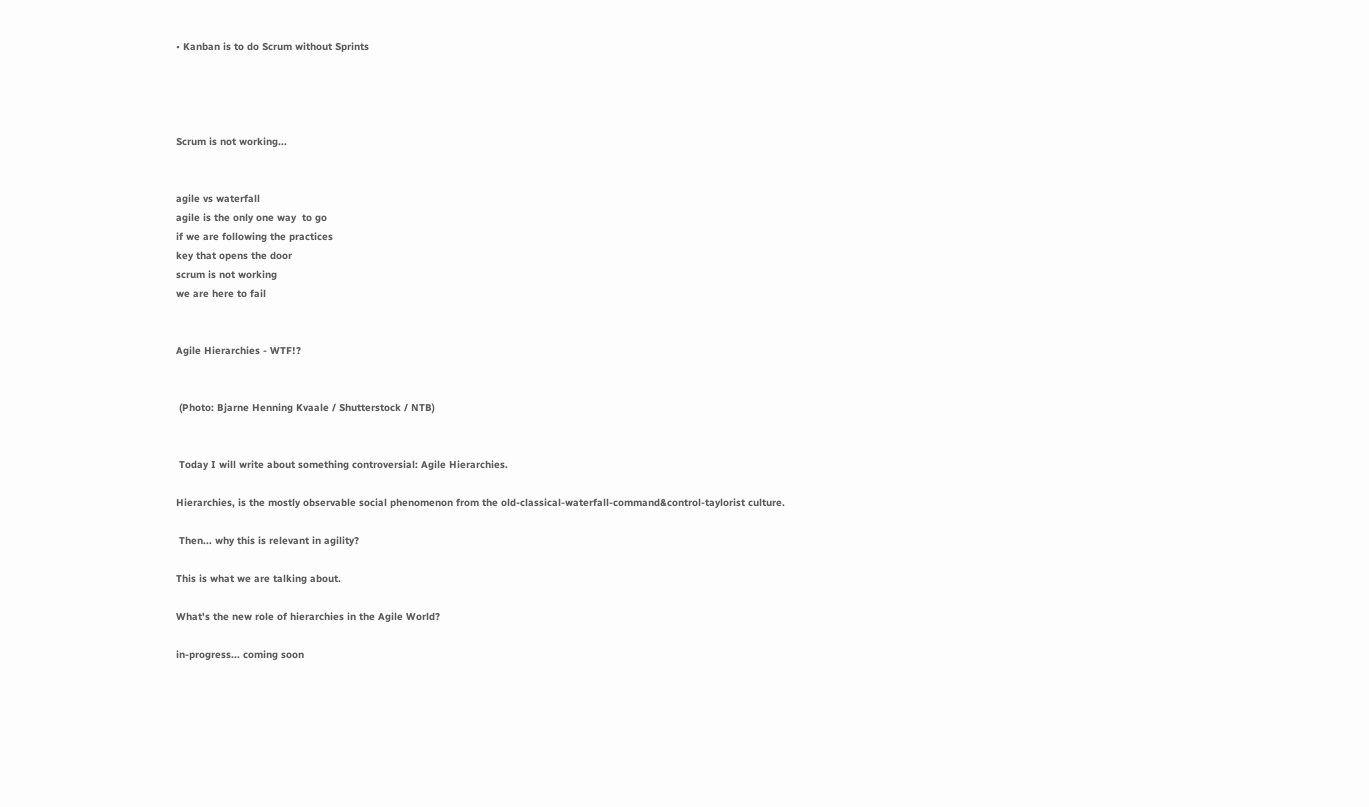• Kanban is to do Scrum without Sprints




Scrum is not working...


agile vs waterfall
agile is the only one way  to go
if we are following the practices
key that opens the door
scrum is not working
we are here to fail


Agile Hierarchies - WTF!?


 (Photo: Bjarne Henning Kvaale / Shutterstock / NTB)


 Today I will write about something controversial: Agile Hierarchies.

Hierarchies, is the mostly observable social phenomenon from the old-classical-waterfall-command&control-taylorist culture.

 Then... why this is relevant in agility?

This is what we are talking about.

What's the new role of hierarchies in the Agile World?

in-progress... coming soon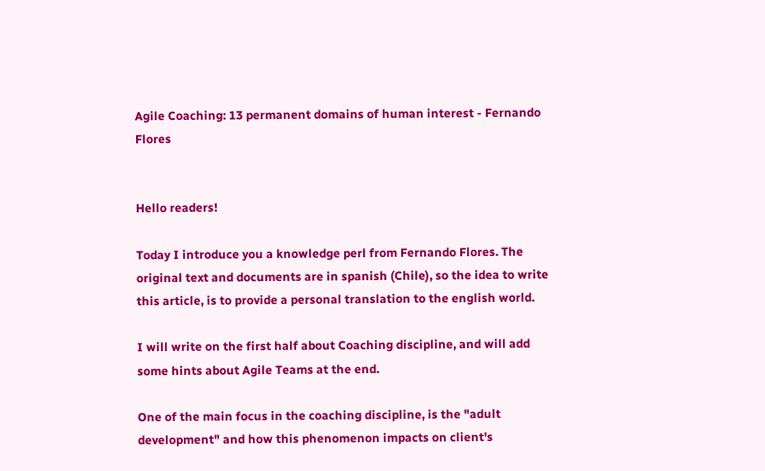Agile Coaching: 13 permanent domains of human interest - Fernando Flores


Hello readers!

Today I introduce you a knowledge perl from Fernando Flores. The original text and documents are in spanish (Chile), so the idea to write this article, is to provide a personal translation to the english world.

I will write on the first half about Coaching discipline, and will add some hints about Agile Teams at the end.

One of the main focus in the coaching discipline, is the "adult development" and how this phenomenon impacts on client's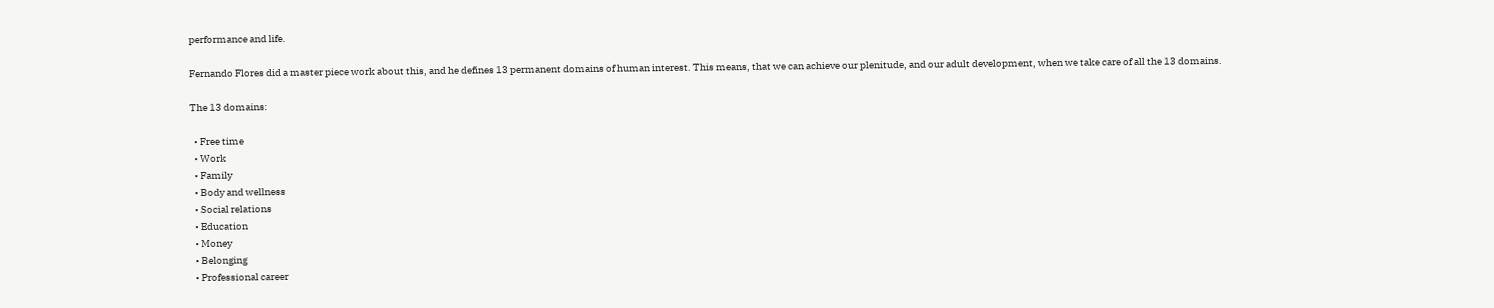performance and life.

Fernando Flores did a master piece work about this, and he defines 13 permanent domains of human interest. This means, that we can achieve our plenitude, and our adult development, when we take care of all the 13 domains.

The 13 domains:

  • Free time
  • Work
  • Family
  • Body and wellness
  • Social relations
  • Education
  • Money
  • Belonging
  • Professional career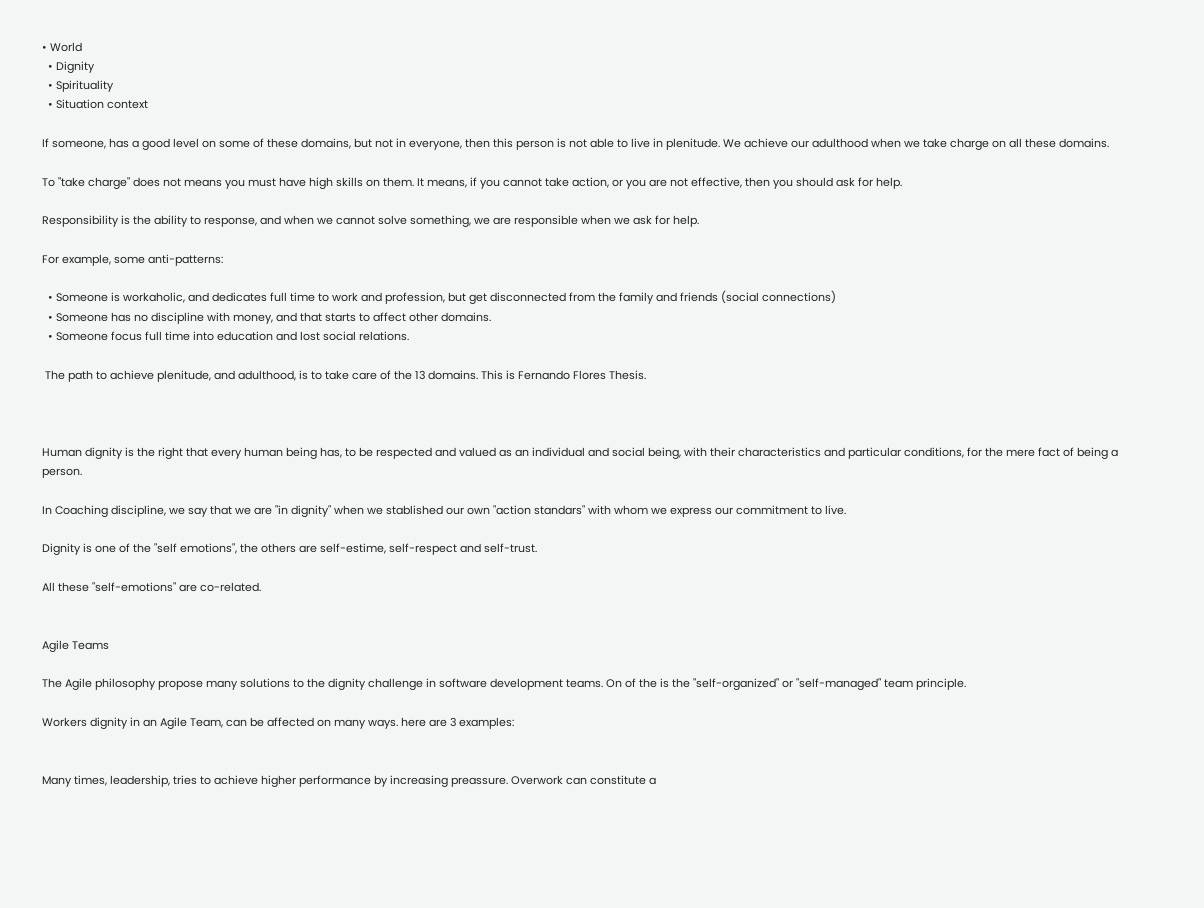• World
  • Dignity
  • Spirituality
  • Situation context

If someone, has a good level on some of these domains, but not in everyone, then this person is not able to live in plenitude. We achieve our adulthood when we take charge on all these domains.

To "take charge" does not means you must have high skills on them. It means, if you cannot take action, or you are not effective, then you should ask for help.

Responsibility is the ability to response, and when we cannot solve something, we are responsible when we ask for help.

For example, some anti-patterns:

  • Someone is workaholic, and dedicates full time to work and profession, but get disconnected from the family and friends (social connections)
  • Someone has no discipline with money, and that starts to affect other domains.
  • Someone focus full time into education and lost social relations.

 The path to achieve plenitude, and adulthood, is to take care of the 13 domains. This is Fernando Flores Thesis.



Human dignity is the right that every human being has, to be respected and valued as an individual and social being, with their characteristics and particular conditions, for the mere fact of being a person.

In Coaching discipline, we say that we are "in dignity" when we stablished our own "action standars" with whom we express our commitment to live.

Dignity is one of the "self emotions", the others are self-estime, self-respect and self-trust.

All these "self-emotions" are co-related.


Agile Teams

The Agile philosophy propose many solutions to the dignity challenge in software development teams. On of the is the "self-organized" or "self-managed" team principle.

Workers dignity in an Agile Team, can be affected on many ways. here are 3 examples:


Many times, leadership, tries to achieve higher performance by increasing preassure. Overwork can constitute a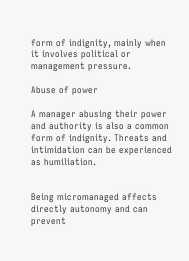form of indignity, mainly when it involves political or management pressure.

Abuse of power

A manager abusing their power and authority is also a common form of indignity. Threats and intimidation can be experienced as humiliation.


Being micromanaged affects directly autonomy and can prevent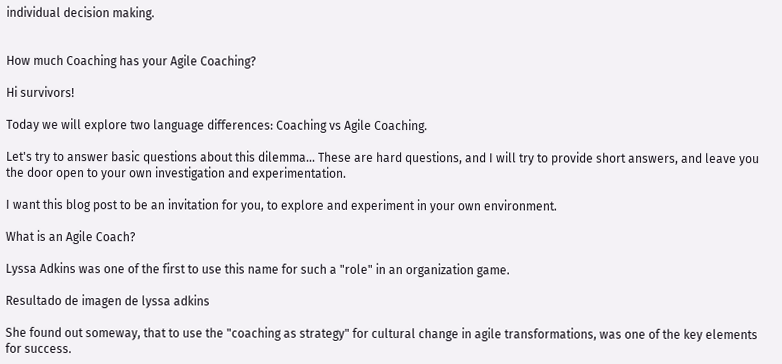individual decision making.


How much Coaching has your Agile Coaching?

Hi survivors!

Today we will explore two language differences: Coaching vs Agile Coaching.

Let's try to answer basic questions about this dilemma... These are hard questions, and I will try to provide short answers, and leave you the door open to your own investigation and experimentation.

I want this blog post to be an invitation for you, to explore and experiment in your own environment.

What is an Agile Coach?

Lyssa Adkins was one of the first to use this name for such a "role" in an organization game.

Resultado de imagen de lyssa adkins

She found out someway, that to use the "coaching as strategy" for cultural change in agile transformations, was one of the key elements for success.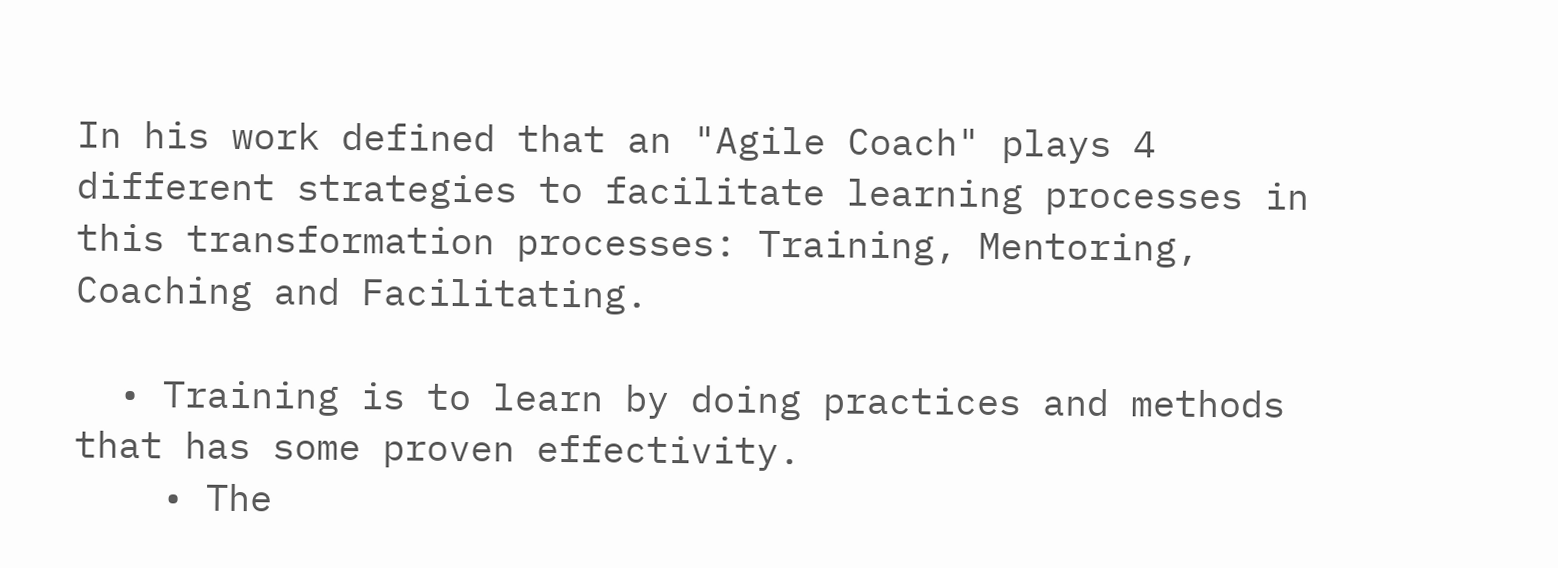In his work defined that an "Agile Coach" plays 4 different strategies to facilitate learning processes in this transformation processes: Training, Mentoring, Coaching and Facilitating.

  • Training is to learn by doing practices and methods that has some proven effectivity.
    • The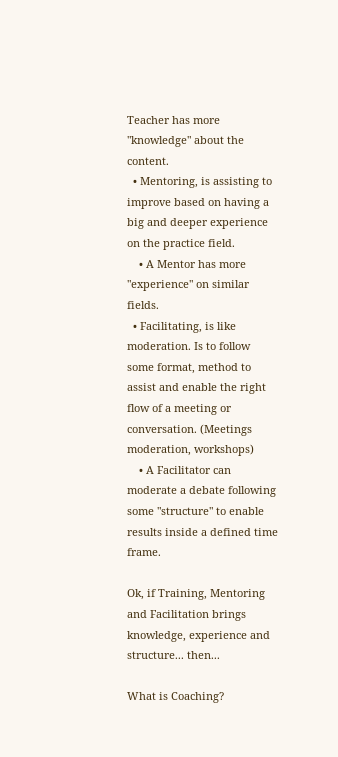Teacher has more "knowledge" about the content.
  • Mentoring, is assisting to improve based on having a big and deeper experience on the practice field.
    • A Mentor has more "experience" on similar fields.
  • Facilitating, is like moderation. Is to follow some format, method to assist and enable the right flow of a meeting or conversation. (Meetings moderation, workshops)
    • A Facilitator can moderate a debate following some "structure" to enable results inside a defined time frame.

Ok, if Training, Mentoring and Facilitation brings knowledge, experience and structure... then...

What is Coaching?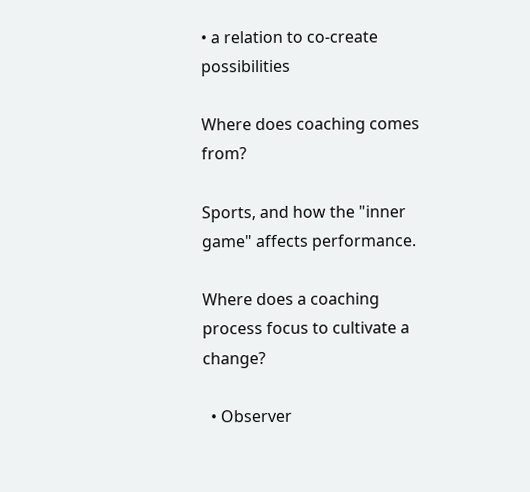• a relation to co-create possibilities

Where does coaching comes from?

Sports, and how the "inner game" affects performance.

Where does a coaching process focus to cultivate a change?

  • Observer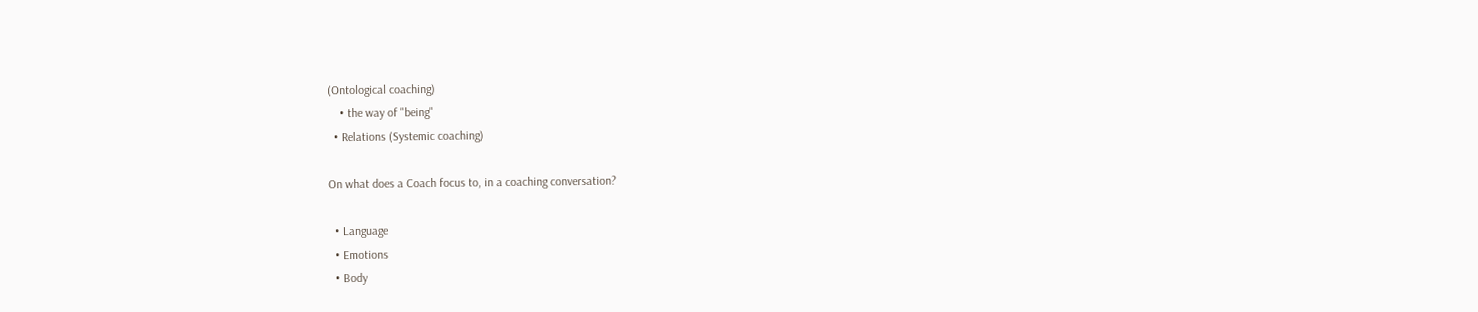(Ontological coaching)
    • the way of "being"
  • Relations (Systemic coaching)

On what does a Coach focus to, in a coaching conversation?

  • Language
  • Emotions
  • Body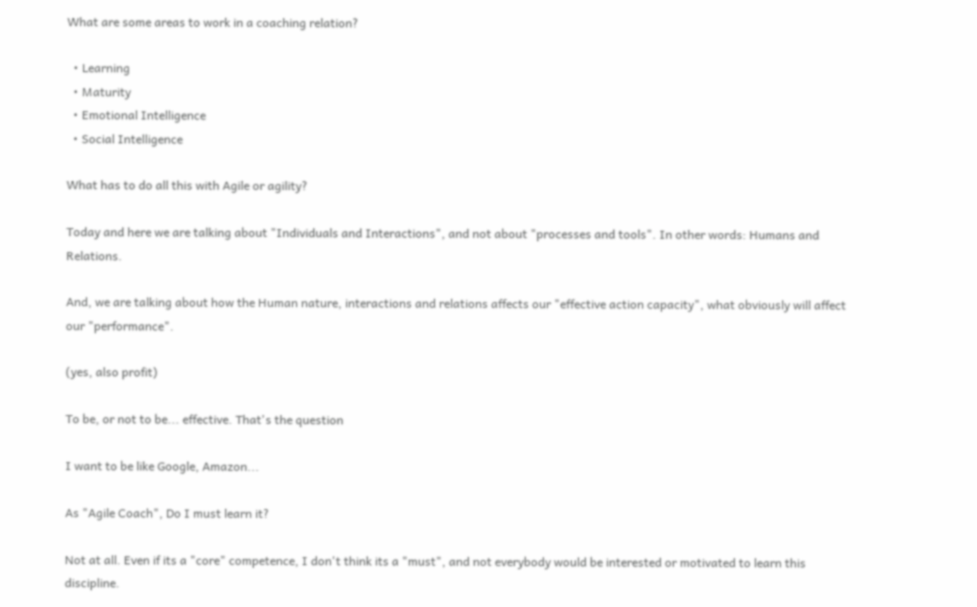What are some areas to work in a coaching relation?

  • Learning
  • Maturity
  • Emotional Intelligence
  • Social Intelligence

What has to do all this with Agile or agility?

Today and here we are talking about "Individuals and Interactions", and not about "processes and tools". In other words: Humans and Relations.

And, we are talking about how the Human nature, interactions and relations affects our "effective action capacity", what obviously will affect our "performance".

(yes, also profit)

To be, or not to be... effective. That's the question

I want to be like Google, Amazon...

As "Agile Coach", Do I must learn it?

Not at all. Even if its a "core" competence, I don't think its a "must", and not everybody would be interested or motivated to learn this discipline.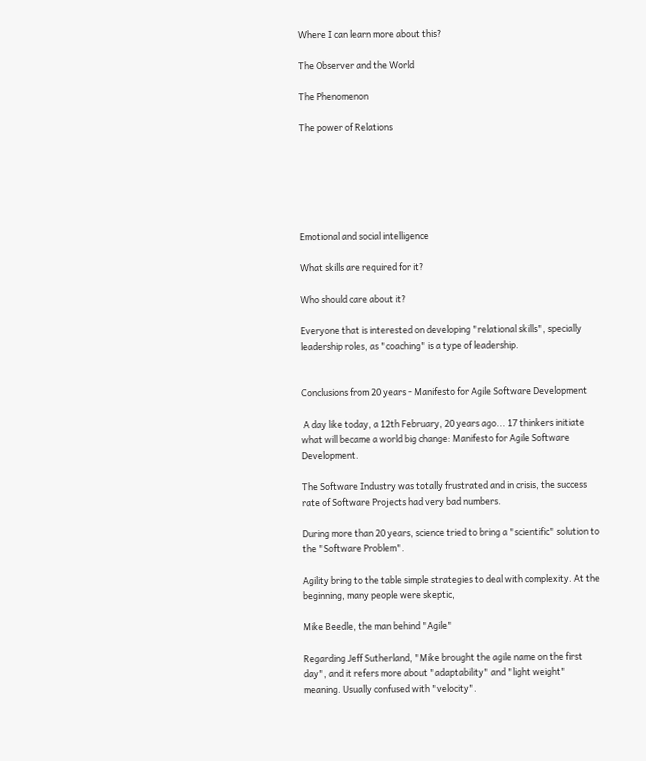Where I can learn more about this?

The Observer and the World

The Phenomenon

The power of Relations






Emotional and social intelligence

What skills are required for it?

Who should care about it?

Everyone that is interested on developing "relational skills", specially leadership roles, as "coaching" is a type of leadership.


Conclusions from 20 years - Manifesto for Agile Software Development

 A day like today, a 12th February, 20 years ago... 17 thinkers initiate what will became a world big change: Manifesto for Agile Software Development.

The Software Industry was totally frustrated and in crisis, the success rate of Software Projects had very bad numbers.

During more than 20 years, science tried to bring a "scientific" solution to the "Software Problem".

Agility bring to the table simple strategies to deal with complexity. At the beginning, many people were skeptic,

Mike Beedle, the man behind "Agile"

Regarding Jeff Sutherland, "Mike brought the agile name on the first day", and it refers more about "adaptability" and "light weight" meaning. Usually confused with "velocity".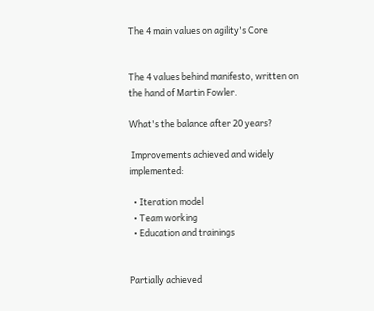The 4 main values on agility's Core


The 4 values behind manifesto, written on the hand of Martin Fowler.

What's the balance after 20 years?

 Improvements achieved and widely implemented:

  • Iteration model
  • Team working
  • Education and trainings


Partially achieved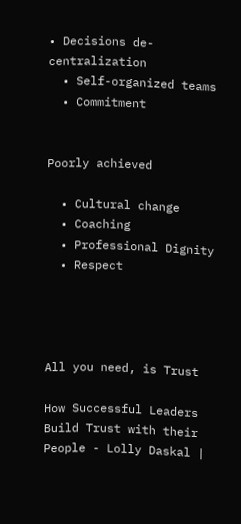• Decisions de-centralization
  • Self-organized teams
  • Commitment


Poorly achieved

  • Cultural change
  • Coaching
  • Professional Dignity
  • Respect




All you need, is Trust

How Successful Leaders Build Trust with their People - Lolly Daskal |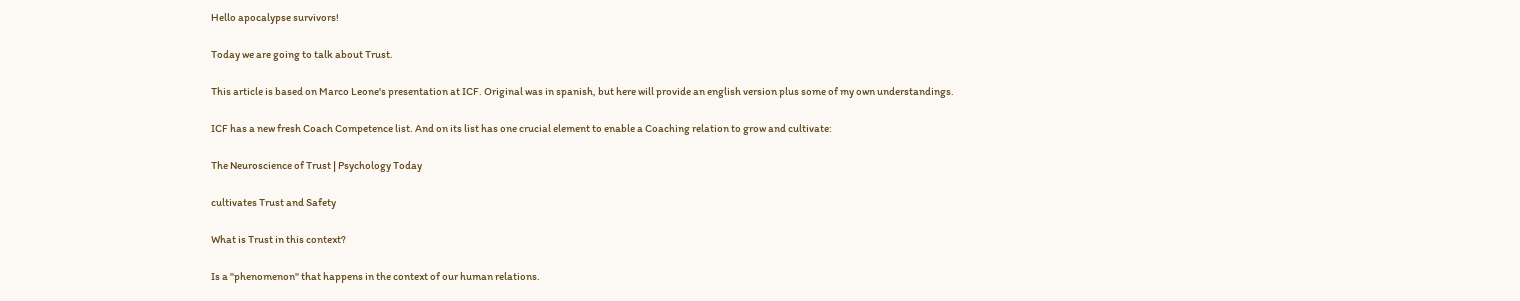Hello apocalypse survivors!

Today we are going to talk about Trust.

This article is based on Marco Leone's presentation at ICF. Original was in spanish, but here will provide an english version plus some of my own understandings.

ICF has a new fresh Coach Competence list. And on its list has one crucial element to enable a Coaching relation to grow and cultivate:

The Neuroscience of Trust | Psychology Today

cultivates Trust and Safety

What is Trust in this context?

Is a "phenomenon" that happens in the context of our human relations.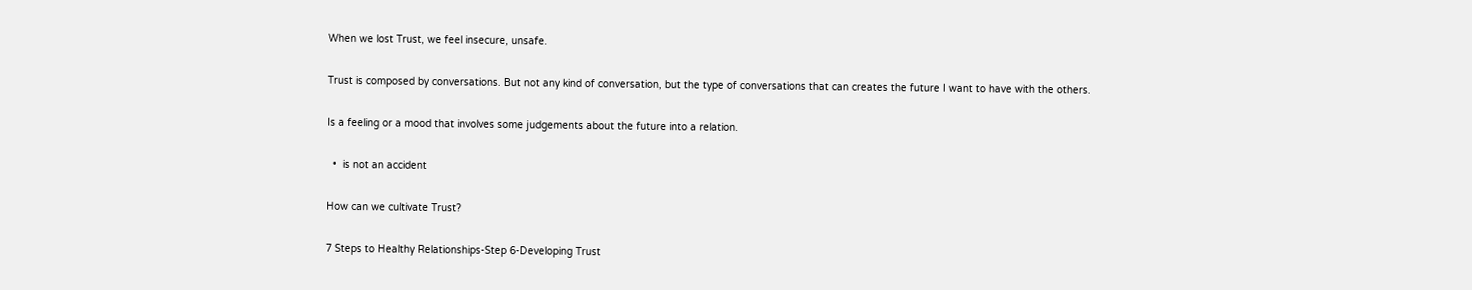When we lost Trust, we feel insecure, unsafe.

Trust is composed by conversations. But not any kind of conversation, but the type of conversations that can creates the future I want to have with the others.

Is a feeling or a mood that involves some judgements about the future into a relation.

  •  is not an accident

How can we cultivate Trust?

7 Steps to Healthy Relationships-Step 6-Developing Trust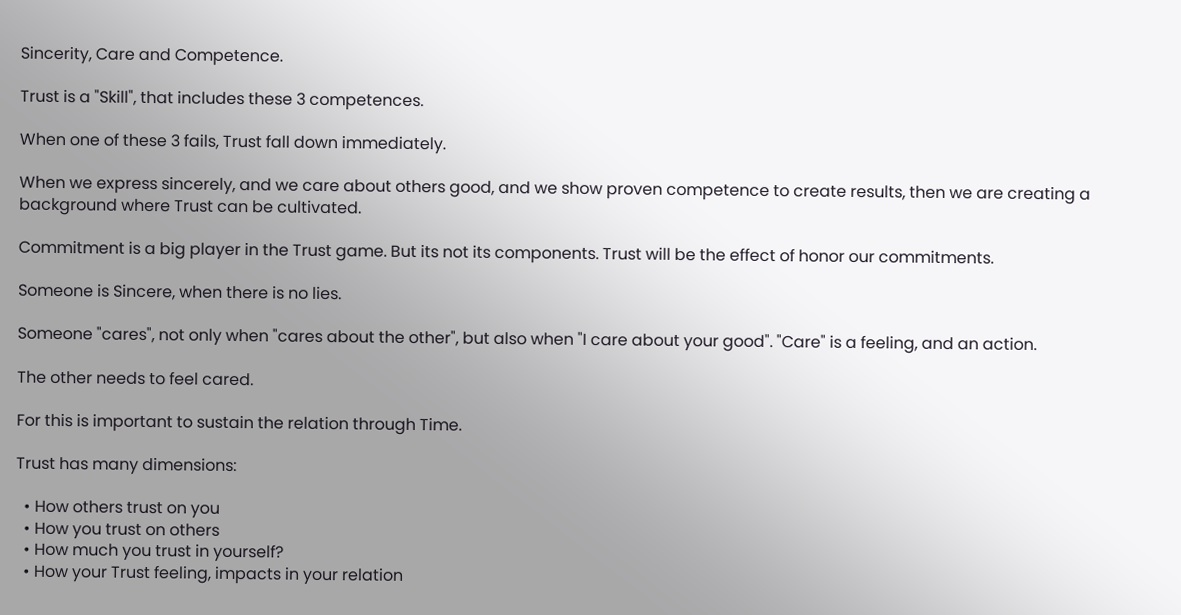Sincerity, Care and Competence.

Trust is a "Skill", that includes these 3 competences.

When one of these 3 fails, Trust fall down immediately.

When we express sincerely, and we care about others good, and we show proven competence to create results, then we are creating a background where Trust can be cultivated.

Commitment is a big player in the Trust game. But its not its components. Trust will be the effect of honor our commitments.

Someone is Sincere, when there is no lies.

Someone "cares", not only when "cares about the other", but also when "I care about your good". "Care" is a feeling, and an action.

The other needs to feel cared.

For this is important to sustain the relation through Time.

Trust has many dimensions:

  • How others trust on you
  • How you trust on others
  • How much you trust in yourself?
  • How your Trust feeling, impacts in your relation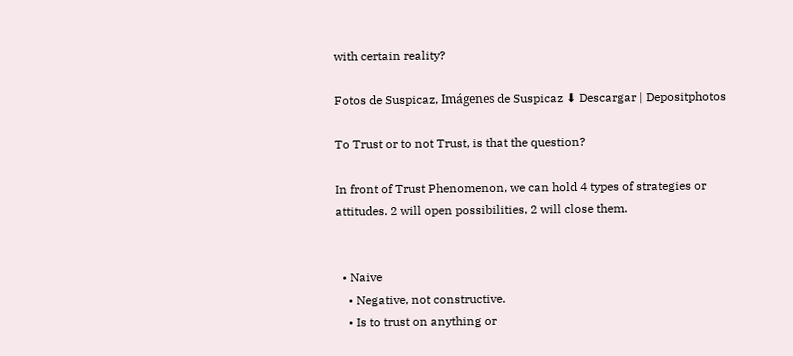with certain reality?

Fotos de Suspicaz, Imágenes de Suspicaz ⬇ Descargar | Depositphotos

To Trust or to not Trust, is that the question?

In front of Trust Phenomenon, we can hold 4 types of strategies or attitudes. 2 will open possibilities, 2 will close them.


  • Naive
    • Negative, not constructive.
    • Is to trust on anything or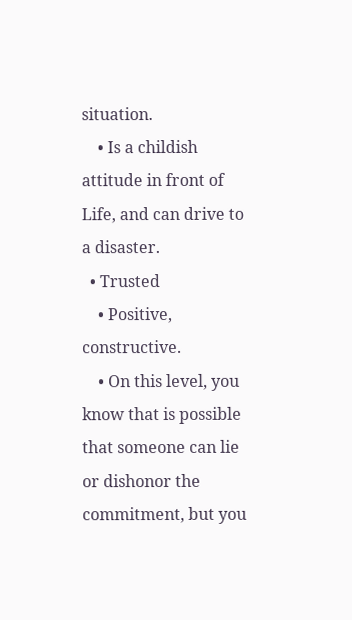situation.
    • Is a childish attitude in front of Life, and can drive to a disaster.
  • Trusted
    • Positive, constructive.
    • On this level, you know that is possible that someone can lie or dishonor the commitment, but you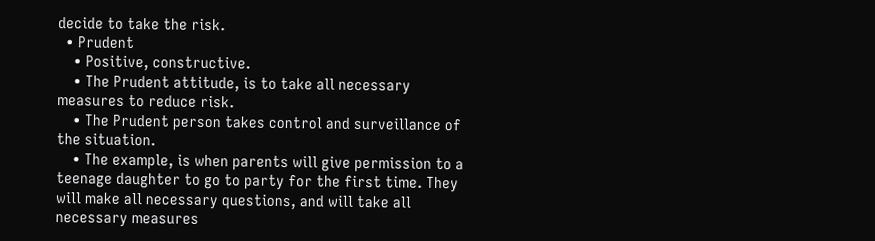decide to take the risk.
  • Prudent
    • Positive, constructive.
    • The Prudent attitude, is to take all necessary measures to reduce risk.
    • The Prudent person takes control and surveillance of the situation.
    • The example, is when parents will give permission to a teenage daughter to go to party for the first time. They will make all necessary questions, and will take all necessary measures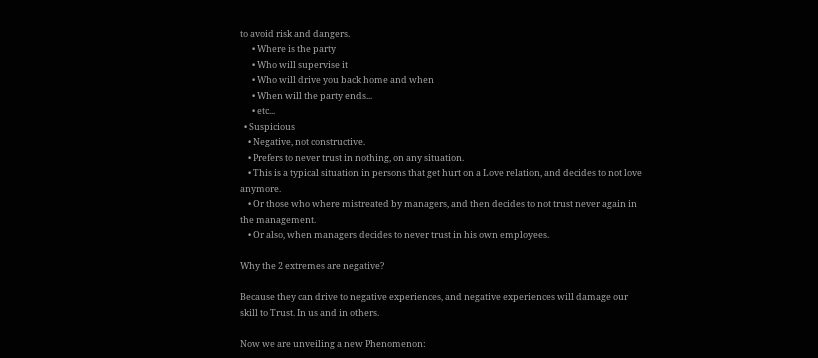to avoid risk and dangers.
      • Where is the party
      • Who will supervise it
      • Who will drive you back home and when
      • When will the party ends...
      • etc...
  • Suspicious
    • Negative, not constructive.
    • Prefers to never trust in nothing, on any situation.
    • This is a typical situation in persons that get hurt on a Love relation, and decides to not love anymore.
    • Or those who where mistreated by managers, and then decides to not trust never again in the management.
    • Or also, when managers decides to never trust in his own employees.

Why the 2 extremes are negative?

Because they can drive to negative experiences, and negative experiences will damage our skill to Trust. In us and in others.

Now we are unveiling a new Phenomenon: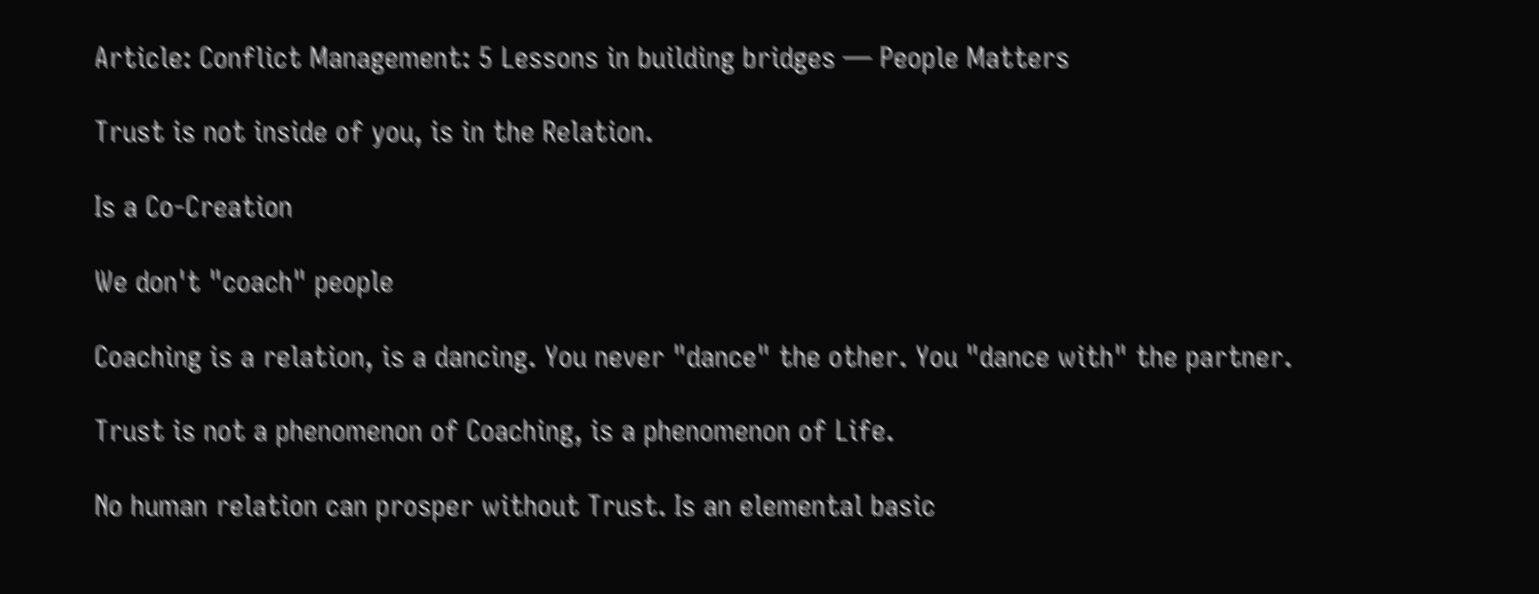Article: Conflict Management: 5 Lessons in building bridges — People Matters

Trust is not inside of you, is in the Relation.

Is a Co-Creation

We don't "coach" people

Coaching is a relation, is a dancing. You never "dance" the other. You "dance with" the partner.

Trust is not a phenomenon of Coaching, is a phenomenon of Life.

No human relation can prosper without Trust. Is an elemental basic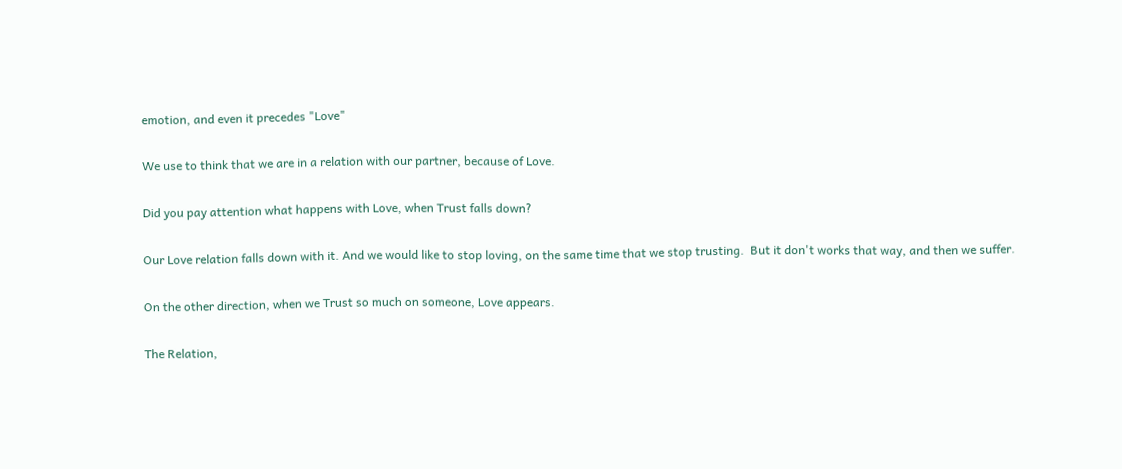emotion, and even it precedes "Love"

We use to think that we are in a relation with our partner, because of Love.

Did you pay attention what happens with Love, when Trust falls down?

Our Love relation falls down with it. And we would like to stop loving, on the same time that we stop trusting.  But it don't works that way, and then we suffer.

On the other direction, when we Trust so much on someone, Love appears.

The Relation,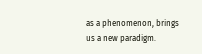as a phenomenon, brings us a new paradigm.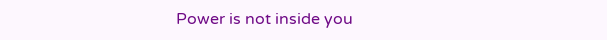Power is not inside you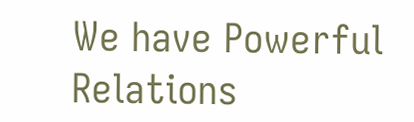We have Powerful Relations